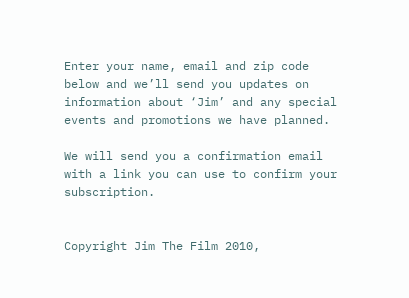Enter your name, email and zip code below and we’ll send you updates on information about ‘Jim’ and any special events and promotions we have planned.

We will send you a confirmation email with a link you can use to confirm your subscription.


Copyright Jim The Film 2010,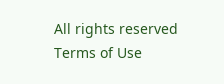All rights reserved Terms of Use